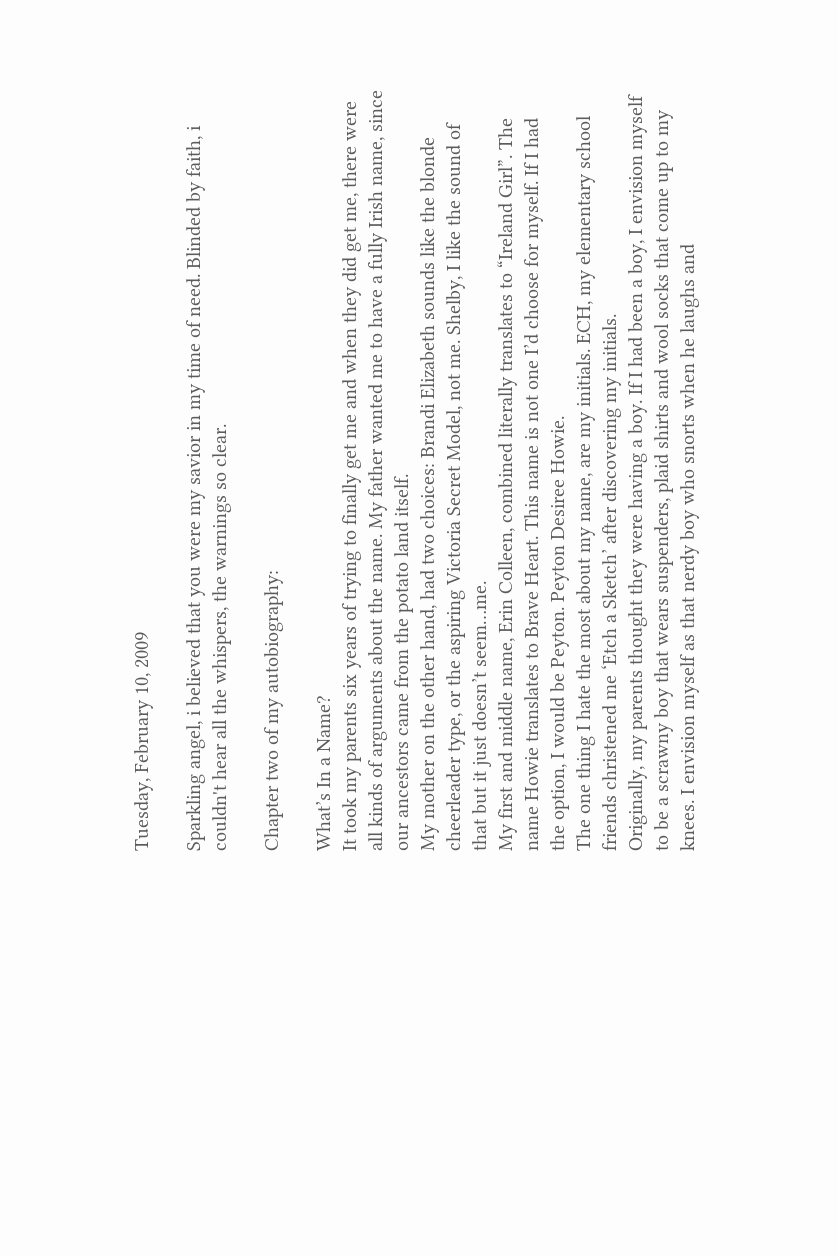Tuesday, February 10, 2009

Sparkling angel, i believed that you were my savior in my time of need. Blinded by faith, i couldn't hear all the whispers, the warnings so clear.

Chapter two of my autobiography:

What’s In a Name?
It took my parents six years of trying to finally get me and when they did get me, there were all kinds of arguments about the name. My father wanted me to have a fully Irish name, since our ancestors came from the potato land itself.
My mother on the other hand, had two choices: Brandi Elizabeth sounds like the blonde cheerleader type, or the aspiring Victoria Secret Model, not me. Shelby, I like the sound of that but it just doesn’t seem…me.
My first and middle name, Erin Colleen, combined literally translates to “Ireland Girl”. The name Howie translates to Brave Heart. This name is not one I’d choose for myself. If I had the option, I would be Peyton. Peyton Desiree Howie.
The one thing I hate the most about my name, are my initials. ECH, my elementary school friends christened me ‘Etch a Sketch’ after discovering my initials.
Originally, my parents thought they were having a boy. If I had been a boy, I envision myself to be a scrawny boy that wears suspenders, plaid shirts and wool socks that come up to my knees. I envision myself as that nerdy boy who snorts when he laughs and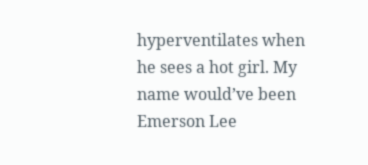hyperventilates when he sees a hot girl. My name would’ve been Emerson Lee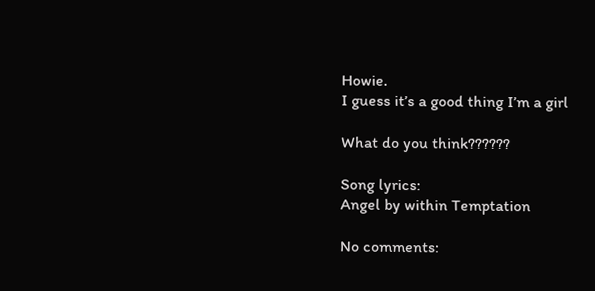Howie.
I guess it’s a good thing I’m a girl

What do you think??????

Song lyrics:
Angel by within Temptation

No comments: